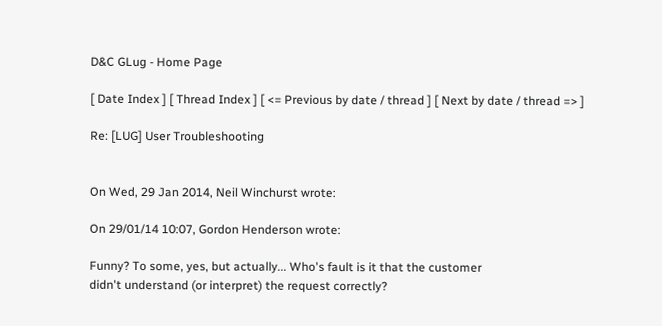D&C GLug - Home Page

[ Date Index ] [ Thread Index ] [ <= Previous by date / thread ] [ Next by date / thread => ]

Re: [LUG] User Troubleshooting


On Wed, 29 Jan 2014, Neil Winchurst wrote:

On 29/01/14 10:07, Gordon Henderson wrote:

Funny? To some, yes, but actually... Who's fault is it that the customer
didn't understand (or interpret) the request correctly?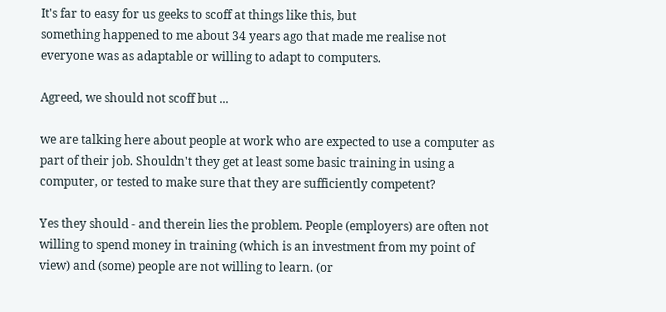It's far to easy for us geeks to scoff at things like this, but
something happened to me about 34 years ago that made me realise not
everyone was as adaptable or willing to adapt to computers.

Agreed, we should not scoff but ...

we are talking here about people at work who are expected to use a computer as part of their job. Shouldn't they get at least some basic training in using a computer, or tested to make sure that they are sufficiently competent?

Yes they should - and therein lies the problem. People (employers) are often not willing to spend money in training (which is an investment from my point of view) and (some) people are not willing to learn. (or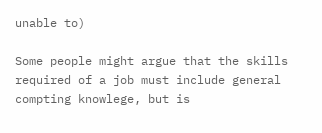unable to)

Some people might argue that the skills required of a job must include general compting knowlege, but is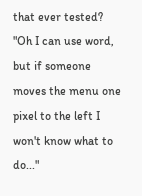that ever tested? "Oh I can use word, but if someone moves the menu one pixel to the left I won't know what to do..."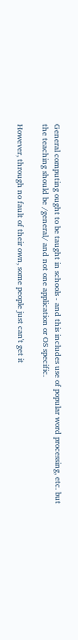General computing ought to be taught in schools - and this includes use of popular word processing, etc. but the teaching should be /general/ and not one application or OS specific.

However, through no fault of their own, some people just can't get it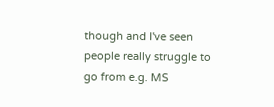though and I've seen people really struggle to go from e.g. MS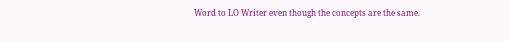Word to LO Writer even though the concepts are the same.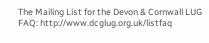The Mailing List for the Devon & Cornwall LUG
FAQ: http://www.dcglug.org.uk/listfaq